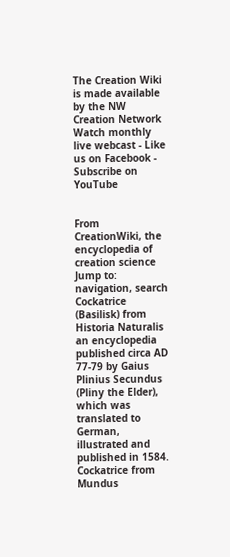The Creation Wiki is made available by the NW Creation Network
Watch monthly live webcast - Like us on Facebook - Subscribe on YouTube


From CreationWiki, the encyclopedia of creation science
Jump to: navigation, search
Cockatrice (Basilisk) from Historia Naturalis an encyclopedia published circa AD 77-79 by Gaius Plinius Secundus (Pliny the Elder), which was translated to German, illustrated and published in 1584.
Cockatrice from Mundus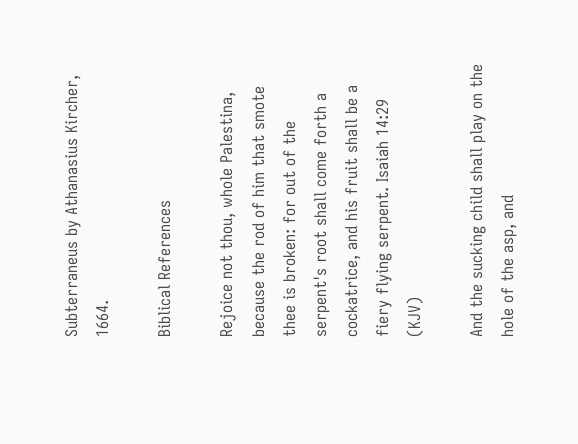Subterraneus by Athanasius Kircher, 1664.

Biblical References

Rejoice not thou, whole Palestina, because the rod of him that smote thee is broken: for out of the serpent's root shall come forth a cockatrice, and his fruit shall be a fiery flying serpent. Isaiah 14:29 (KJV)

And the sucking child shall play on the hole of the asp, and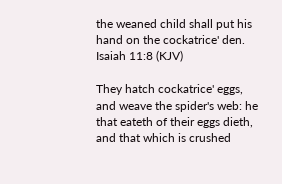the weaned child shall put his hand on the cockatrice' den. Isaiah 11:8 (KJV)

They hatch cockatrice' eggs, and weave the spider's web: he that eateth of their eggs dieth, and that which is crushed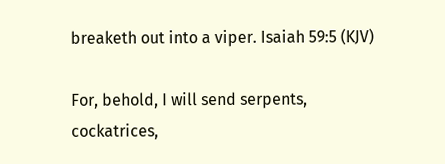breaketh out into a viper. Isaiah 59:5 (KJV)

For, behold, I will send serpents, cockatrices,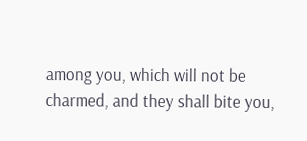among you, which will not be charmed, and they shall bite you,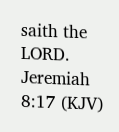saith the LORD. Jeremiah 8:17 (KJV)